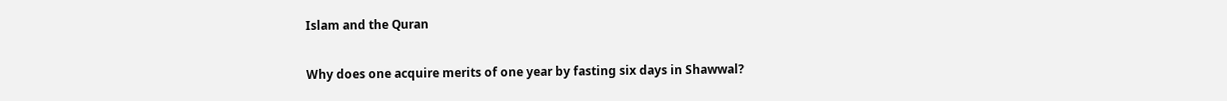Islam and the Quran

Why does one acquire merits of one year by fasting six days in Shawwal?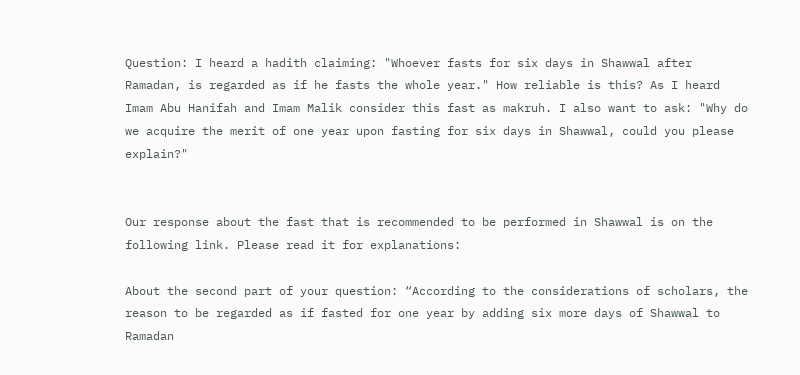Question: I heard a hadith claiming: "Whoever fasts for six days in Shawwal after Ramadan, is regarded as if he fasts the whole year." How reliable is this? As I heard Imam Abu Hanifah and Imam Malik consider this fast as makruh. I also want to ask: "Why do we acquire the merit of one year upon fasting for six days in Shawwal, could you please explain?"


Our response about the fast that is recommended to be performed in Shawwal is on the following link. Please read it for explanations:

About the second part of your question: “According to the considerations of scholars, the reason to be regarded as if fasted for one year by adding six more days of Shawwal to Ramadan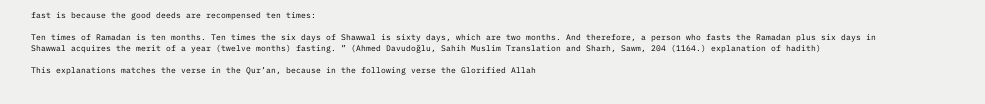fast is because the good deeds are recompensed ten times:

Ten times of Ramadan is ten months. Ten times the six days of Shawwal is sixty days, which are two months. And therefore, a person who fasts the Ramadan plus six days in Shawwal acquires the merit of a year (twelve months) fasting. ” (Ahmed Davudoğlu, Sahih Muslim Translation and Sharh, Sawm, 204 (1164.) explanation of hadith)

This explanations matches the verse in the Qur’an, because in the following verse the Glorified Allah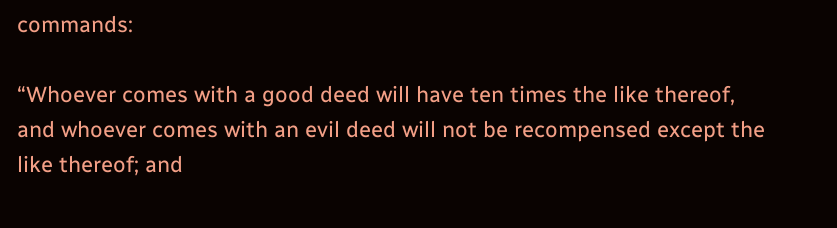commands:

“Whoever comes with a good deed will have ten times the like thereof, and whoever comes with an evil deed will not be recompensed except the like thereof; and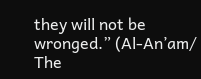they will not be wronged.” (Al-An’am/ The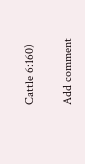Cattle 6:160)

Add comment